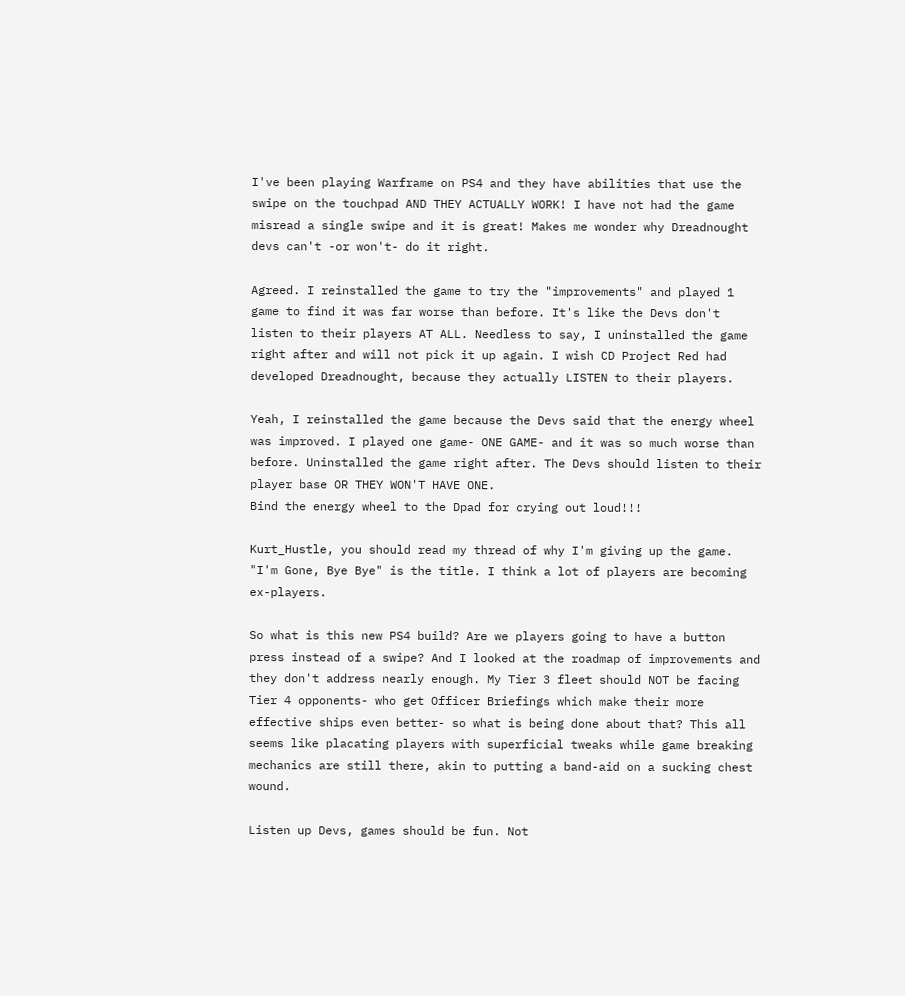I've been playing Warframe on PS4 and they have abilities that use the swipe on the touchpad AND THEY ACTUALLY WORK! I have not had the game misread a single swipe and it is great! Makes me wonder why Dreadnought devs can't -or won't- do it right.

Agreed. I reinstalled the game to try the "improvements" and played 1 game to find it was far worse than before. It's like the Devs don't listen to their players AT ALL. Needless to say, I uninstalled the game right after and will not pick it up again. I wish CD Project Red had developed Dreadnought, because they actually LISTEN to their players.

Yeah, I reinstalled the game because the Devs said that the energy wheel was improved. I played one game- ONE GAME- and it was so much worse than before. Uninstalled the game right after. The Devs should listen to their player base OR THEY WON'T HAVE ONE.
Bind the energy wheel to the Dpad for crying out loud!!!

Kurt_Hustle, you should read my thread of why I'm giving up the game. "I'm Gone, Bye Bye" is the title. I think a lot of players are becoming ex-players.

So what is this new PS4 build? Are we players going to have a button press instead of a swipe? And I looked at the roadmap of improvements and they don't address nearly enough. My Tier 3 fleet should NOT be facing Tier 4 opponents- who get Officer Briefings which make their more effective ships even better- so what is being done about that? This all seems like placating players with superficial tweaks while game breaking mechanics are still there, akin to putting a band-aid on a sucking chest wound.

Listen up Devs, games should be fun. Not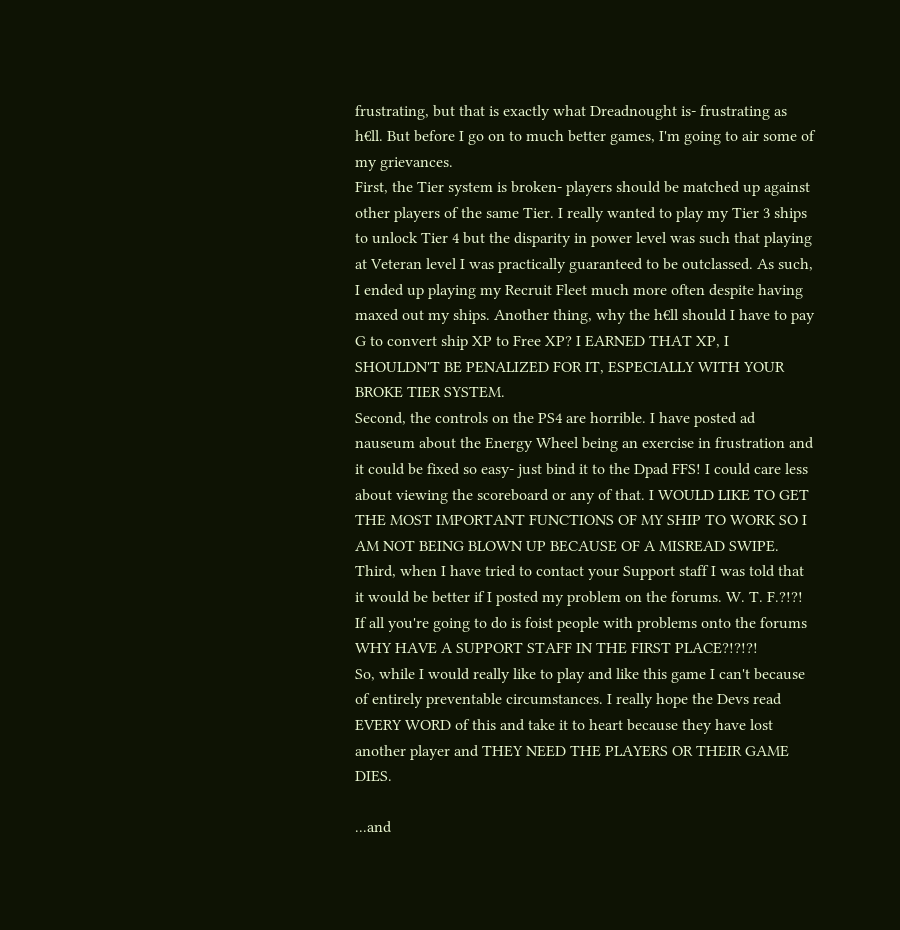frustrating, but that is exactly what Dreadnought is- frustrating as h€ll. But before I go on to much better games, I'm going to air some of my grievances.
First, the Tier system is broken- players should be matched up against other players of the same Tier. I really wanted to play my Tier 3 ships to unlock Tier 4 but the disparity in power level was such that playing at Veteran level I was practically guaranteed to be outclassed. As such, I ended up playing my Recruit Fleet much more often despite having maxed out my ships. Another thing, why the h€ll should I have to pay G to convert ship XP to Free XP? I EARNED THAT XP, I SHOULDN'T BE PENALIZED FOR IT, ESPECIALLY WITH YOUR BROKE TIER SYSTEM.
Second, the controls on the PS4 are horrible. I have posted ad nauseum about the Energy Wheel being an exercise in frustration and it could be fixed so easy- just bind it to the Dpad FFS! I could care less about viewing the scoreboard or any of that. I WOULD LIKE TO GET THE MOST IMPORTANT FUNCTIONS OF MY SHIP TO WORK SO I AM NOT BEING BLOWN UP BECAUSE OF A MISREAD SWIPE.
Third, when I have tried to contact your Support staff I was told that it would be better if I posted my problem on the forums. W. T. F.?!?! If all you're going to do is foist people with problems onto the forums WHY HAVE A SUPPORT STAFF IN THE FIRST PLACE?!?!?!
So, while I would really like to play and like this game I can't because of entirely preventable circumstances. I really hope the Devs read EVERY WORD of this and take it to heart because they have lost another player and THEY NEED THE PLAYERS OR THEIR GAME DIES.

...and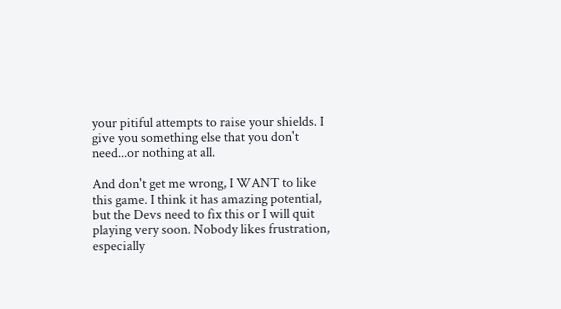your pitiful attempts to raise your shields. I give you something else that you don't need...or nothing at all.

And don't get me wrong, I WANT to like this game. I think it has amazing potential, but the Devs need to fix this or I will quit playing very soon. Nobody likes frustration, especially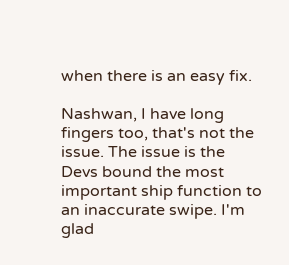when there is an easy fix.

Nashwan, I have long fingers too, that's not the issue. The issue is the Devs bound the most important ship function to an inaccurate swipe. I'm glad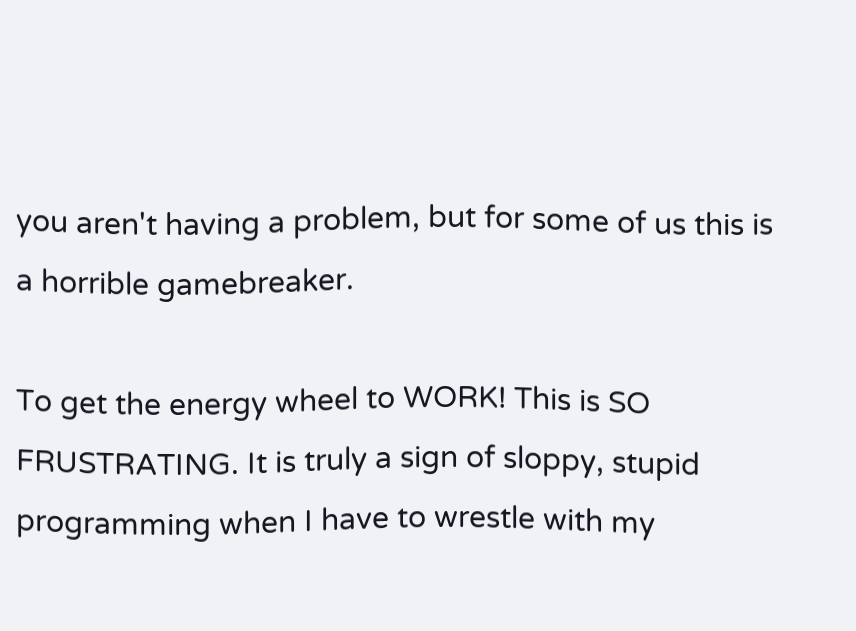you aren't having a problem, but for some of us this is a horrible gamebreaker.

To get the energy wheel to WORK! This is SO FRUSTRATING. It is truly a sign of sloppy, stupid programming when I have to wrestle with my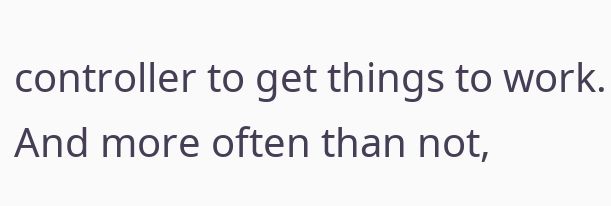controller to get things to work.
And more often than not,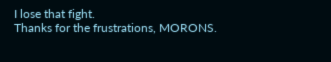I lose that fight.
Thanks for the frustrations, MORONS.